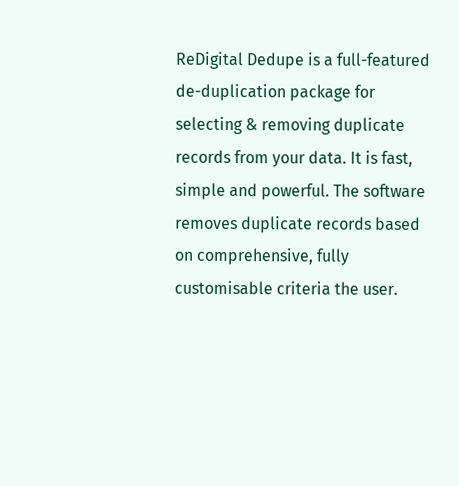ReDigital Dedupe is a full-featured de-duplication package for selecting & removing duplicate records from your data. It is fast, simple and powerful. The software removes duplicate records based on comprehensive, fully customisable criteria the user.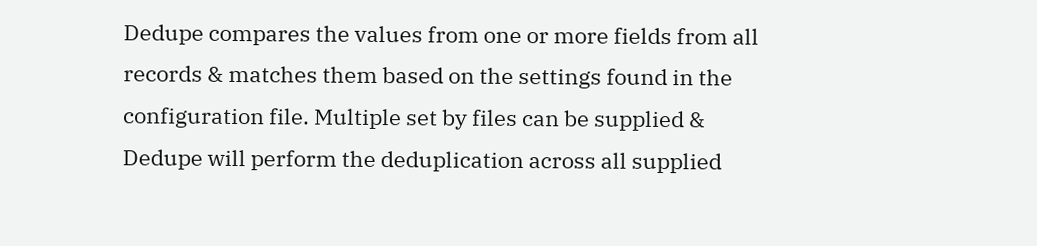Dedupe compares the values from one or more fields from all records & matches them based on the settings found in the configuration file. Multiple set by files can be supplied & Dedupe will perform the deduplication across all supplied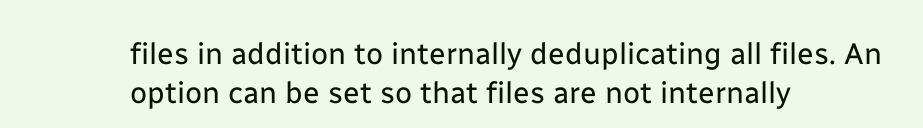files in addition to internally deduplicating all files. An option can be set so that files are not internally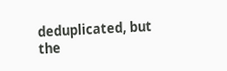deduplicated, but the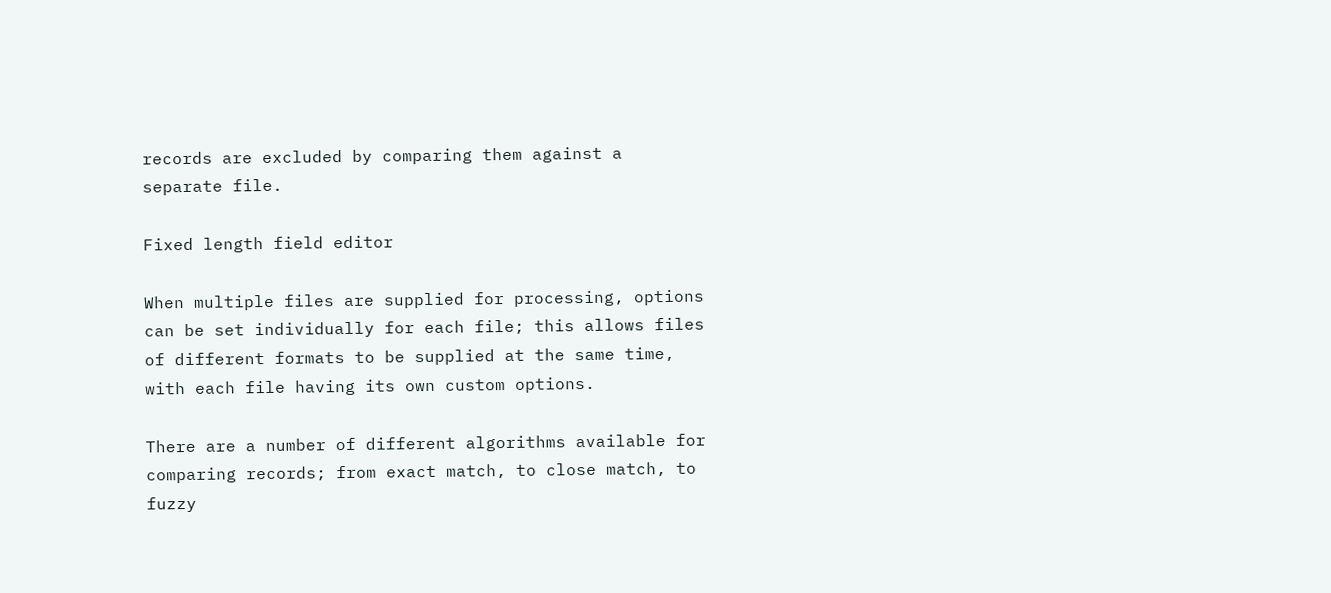records are excluded by comparing them against a separate file.

Fixed length field editor

When multiple files are supplied for processing, options can be set individually for each file; this allows files of different formats to be supplied at the same time, with each file having its own custom options.

There are a number of different algorithms available for comparing records; from exact match, to close match, to fuzzy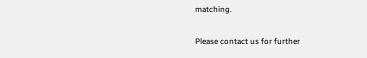matching.

Please contact us for further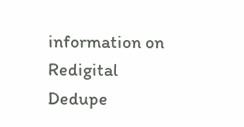information on Redigital Dedupe